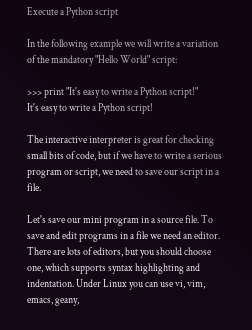Execute a Python script

In the following example we will write a variation of the mandatory "Hello World" script:

>>> print "It's easy to write a Python script!"
It's easy to write a Python script!

The interactive interpreter is great for checking small bits of code, but if we have to write a serious program or script, we need to save our script in a file.

Let's save our mini program in a source file. To save and edit programs in a file we need an editor. There are lots of editors, but you should choose one, which supports syntax highlighting and indentation. Under Linux you can use vi, vim, emacs, geany,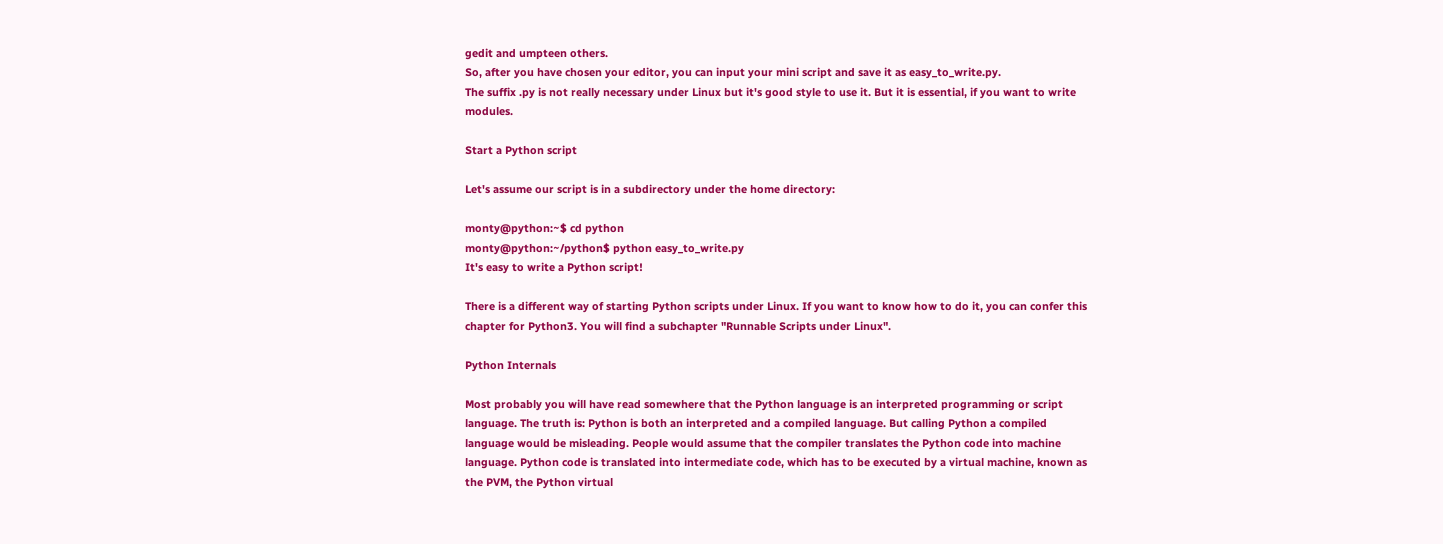gedit and umpteen others.
So, after you have chosen your editor, you can input your mini script and save it as easy_to_write.py.
The suffix .py is not really necessary under Linux but it's good style to use it. But it is essential, if you want to write modules.

Start a Python script

Let's assume our script is in a subdirectory under the home directory:

monty@python:~$ cd python
monty@python:~/python$ python easy_to_write.py
It's easy to write a Python script!

There is a different way of starting Python scripts under Linux. If you want to know how to do it, you can confer this chapter for Python3. You will find a subchapter "Runnable Scripts under Linux".

Python Internals

Most probably you will have read somewhere that the Python language is an interpreted programming or script language. The truth is: Python is both an interpreted and a compiled language. But calling Python a compiled language would be misleading. People would assume that the compiler translates the Python code into machine language. Python code is translated into intermediate code, which has to be executed by a virtual machine, known as the PVM, the Python virtual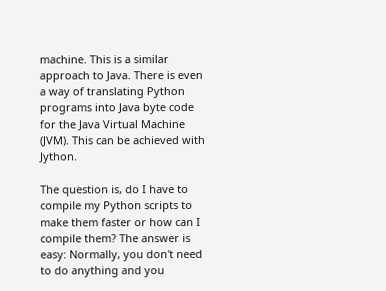machine. This is a similar approach to Java. There is even a way of translating Python programs into Java byte code for the Java Virtual Machine (JVM). This can be achieved with Jython.

The question is, do I have to compile my Python scripts to make them faster or how can I compile them? The answer is easy: Normally, you don't need to do anything and you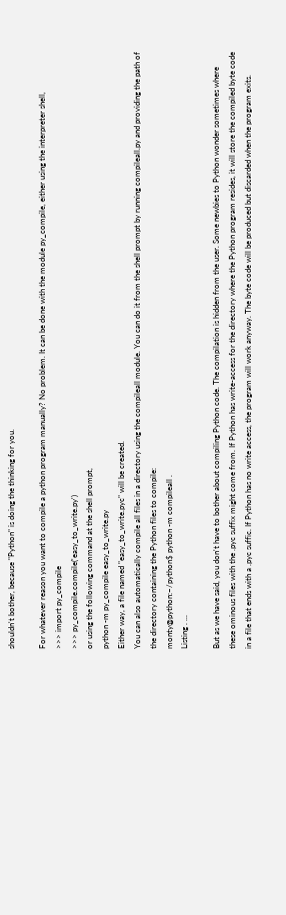shouldn't bother, because "Python" is doing the thinking for you.

For whatever reason you want to compile a python program manually? No problem. It can be done with the module py_compile, either using the interpreter shell,
>>> import py_compile
>>> py_compile.compile('easy_to_write.py')
or using the following command at the shell prompt,
python -m py_compile easy_to_write.py
Either way, a file named "easy_to_write.pyc" will be created.
You can also automatically compile all files in a directory using the compileall module. You can do it from the shell prompt by running compileall.py and providing the path of the directory containing the Python files to compile:
monty@python:~/python$ python -m compileall .
Listing . ...

But as we have said, you don't have to bother about compiling Python code. The compilation is hidden from the user. Some newbies to Python wonder sometimes where these ominous files with the .pyc suffix might come from. If Python has write-access for the directory where the Python program resides, it will store the compiled byte code in a file that ends with a .pyc suffic. If Python has no write access, the program will work anyway. The byte code will be produced but discarded when the program exits.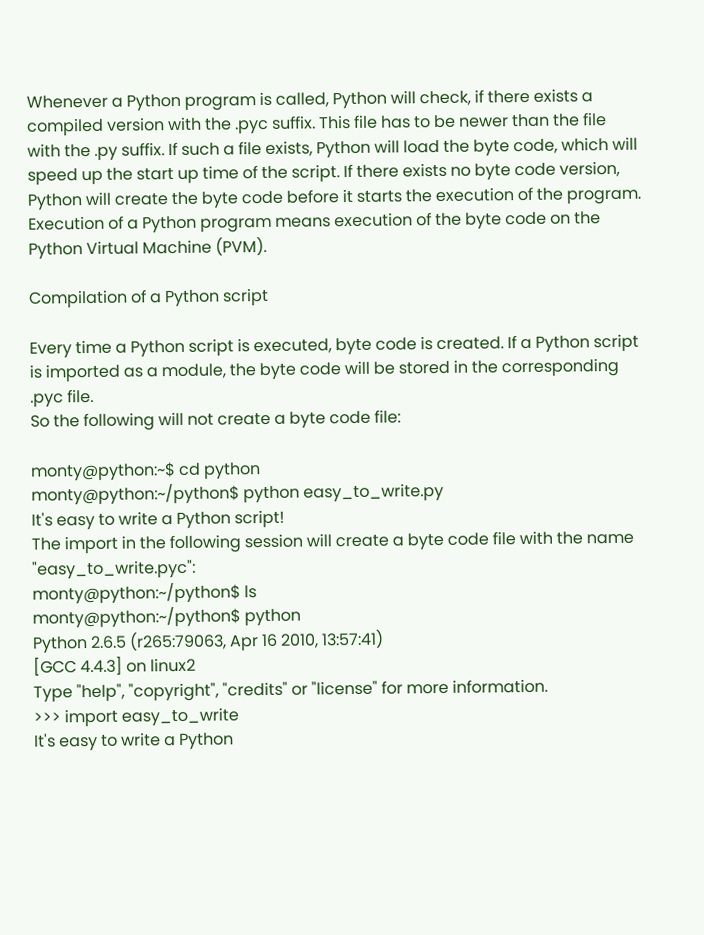Whenever a Python program is called, Python will check, if there exists a compiled version with the .pyc suffix. This file has to be newer than the file with the .py suffix. If such a file exists, Python will load the byte code, which will speed up the start up time of the script. If there exists no byte code version, Python will create the byte code before it starts the execution of the program. Execution of a Python program means execution of the byte code on the Python Virtual Machine (PVM).

Compilation of a Python script

Every time a Python script is executed, byte code is created. If a Python script is imported as a module, the byte code will be stored in the corresponding .pyc file.
So the following will not create a byte code file:

monty@python:~$ cd python
monty@python:~/python$ python easy_to_write.py
It's easy to write a Python script!
The import in the following session will create a byte code file with the name "easy_to_write.pyc":
monty@python:~/python$ ls
monty@python:~/python$ python
Python 2.6.5 (r265:79063, Apr 16 2010, 13:57:41)
[GCC 4.4.3] on linux2
Type "help", "copyright", "credits" or "license" for more information.
>>> import easy_to_write
It's easy to write a Python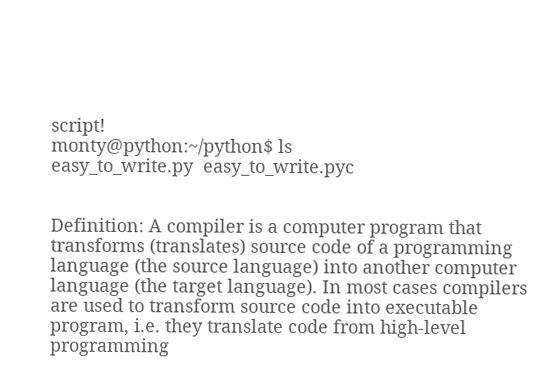script!
monty@python:~/python$ ls
easy_to_write.py  easy_to_write.pyc


Definition: A compiler is a computer program that transforms (translates) source code of a programming language (the source language) into another computer language (the target language). In most cases compilers are used to transform source code into executable program, i.e. they translate code from high-level programming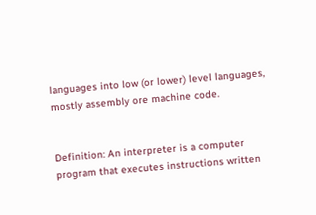languages into low (or lower) level languages, mostly assembly ore machine code.


Definition: An interpreter is a computer program that executes instructions written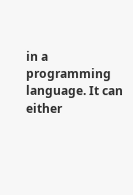in a programming language. It can either